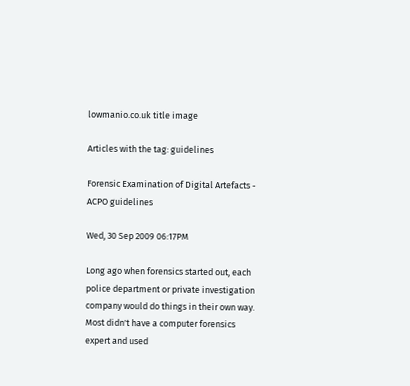lowmanio.co.uk title image

Articles with the tag: guidelines

Forensic Examination of Digital Artefacts - ACPO guidelines

Wed, 30 Sep 2009 06:17PM

Long ago when forensics started out, each police department or private investigation company would do things in their own way. Most didn't have a computer forensics expert and used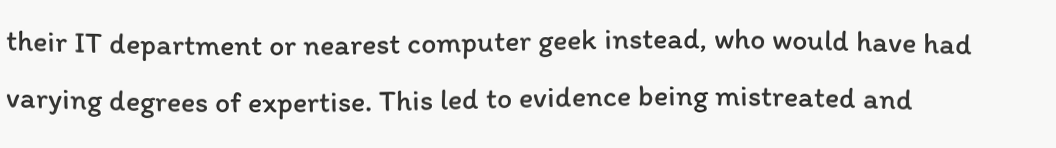their IT department or nearest computer geek instead, who would have had varying degrees of expertise. This led to evidence being mistreated and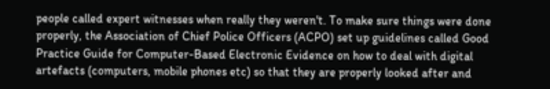people called expert witnesses when really they weren't. To make sure things were done properly, the Association of Chief Police Officers (ACPO) set up guidelines called Good Practice Guide for Computer-Based Electronic Evidence on how to deal with digital artefacts (computers, mobile phones etc) so that they are properly looked after and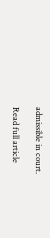admissible in court.

Read full article